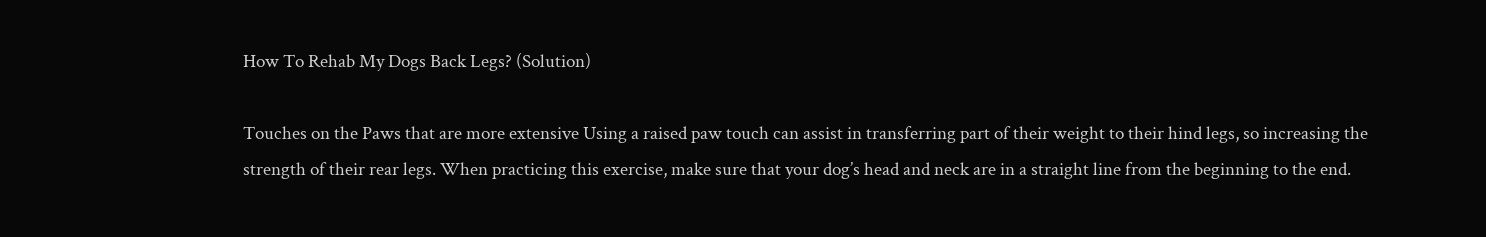How To Rehab My Dogs Back Legs? (Solution)

Touches on the Paws that are more extensive Using a raised paw touch can assist in transferring part of their weight to their hind legs, so increasing the strength of their rear legs. When practicing this exercise, make sure that your dog’s head and neck are in a straight line from the beginning to the end.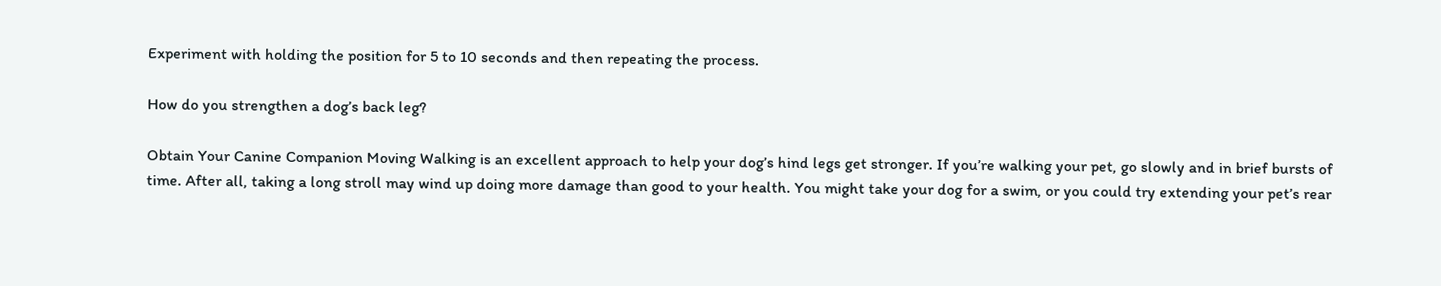Experiment with holding the position for 5 to 10 seconds and then repeating the process.

How do you strengthen a dog’s back leg?

Obtain Your Canine Companion Moving Walking is an excellent approach to help your dog’s hind legs get stronger. If you’re walking your pet, go slowly and in brief bursts of time. After all, taking a long stroll may wind up doing more damage than good to your health. You might take your dog for a swim, or you could try extending your pet’s rear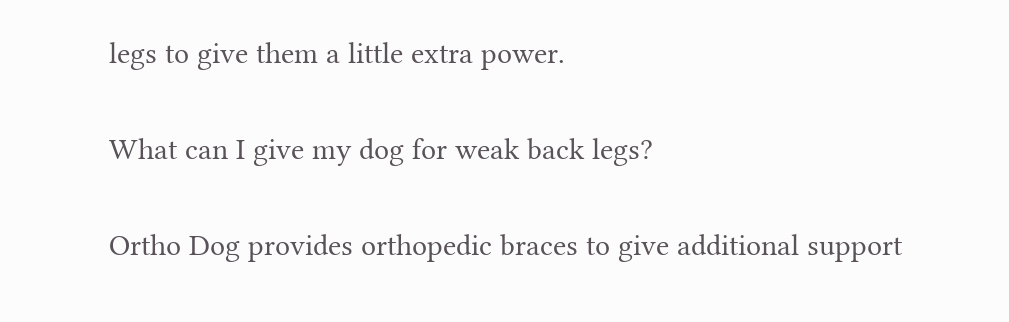legs to give them a little extra power.

What can I give my dog for weak back legs?

Ortho Dog provides orthopedic braces to give additional support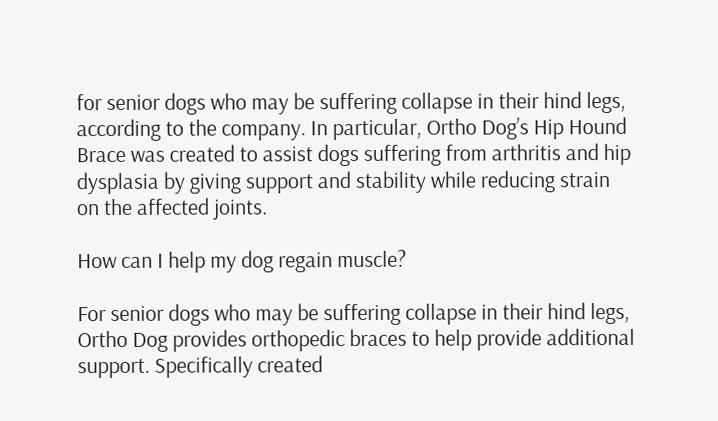for senior dogs who may be suffering collapse in their hind legs, according to the company. In particular, Ortho Dog’s Hip Hound Brace was created to assist dogs suffering from arthritis and hip dysplasia by giving support and stability while reducing strain on the affected joints.

How can I help my dog regain muscle?

For senior dogs who may be suffering collapse in their hind legs, Ortho Dog provides orthopedic braces to help provide additional support. Specifically created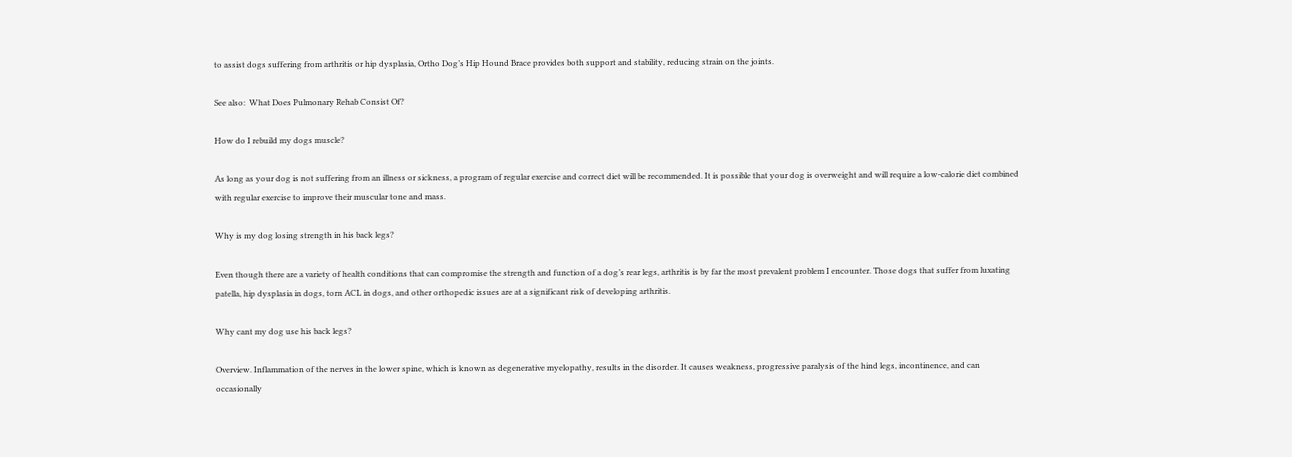to assist dogs suffering from arthritis or hip dysplasia, Ortho Dog’s Hip Hound Brace provides both support and stability, reducing strain on the joints.

See also:  What Does Pulmonary Rehab Consist Of?

How do I rebuild my dogs muscle?

As long as your dog is not suffering from an illness or sickness, a program of regular exercise and correct diet will be recommended. It is possible that your dog is overweight and will require a low-calorie diet combined with regular exercise to improve their muscular tone and mass.

Why is my dog losing strength in his back legs?

Even though there are a variety of health conditions that can compromise the strength and function of a dog’s rear legs, arthritis is by far the most prevalent problem I encounter. Those dogs that suffer from luxating patella, hip dysplasia in dogs, torn ACL in dogs, and other orthopedic issues are at a significant risk of developing arthritis.

Why cant my dog use his back legs?

Overview. Inflammation of the nerves in the lower spine, which is known as degenerative myelopathy, results in the disorder. It causes weakness, progressive paralysis of the hind legs, incontinence, and can occasionally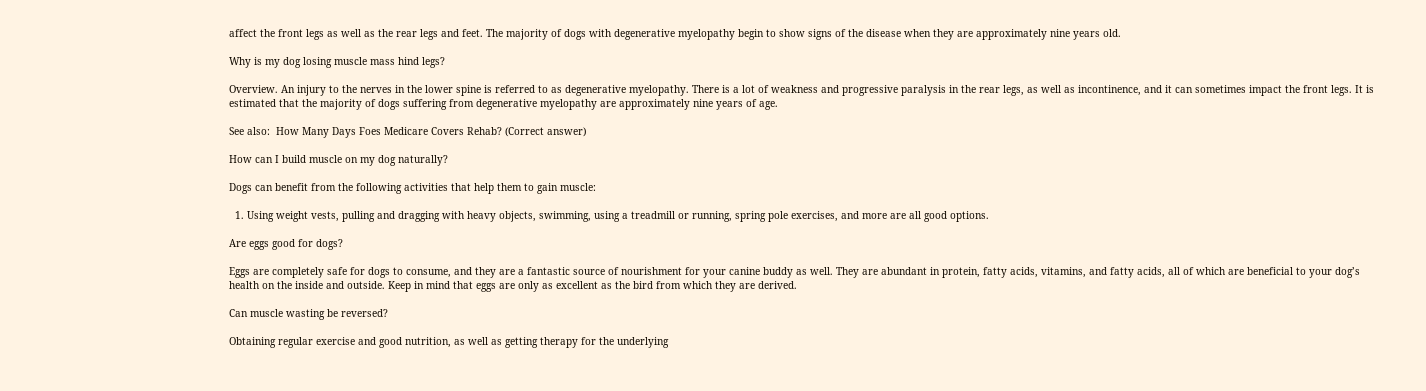affect the front legs as well as the rear legs and feet. The majority of dogs with degenerative myelopathy begin to show signs of the disease when they are approximately nine years old.

Why is my dog losing muscle mass hind legs?

Overview. An injury to the nerves in the lower spine is referred to as degenerative myelopathy. There is a lot of weakness and progressive paralysis in the rear legs, as well as incontinence, and it can sometimes impact the front legs. It is estimated that the majority of dogs suffering from degenerative myelopathy are approximately nine years of age.

See also:  How Many Days Foes Medicare Covers Rehab? (Correct answer)

How can I build muscle on my dog naturally?

Dogs can benefit from the following activities that help them to gain muscle:

  1. Using weight vests, pulling and dragging with heavy objects, swimming, using a treadmill or running, spring pole exercises, and more are all good options.

Are eggs good for dogs?

Eggs are completely safe for dogs to consume, and they are a fantastic source of nourishment for your canine buddy as well. They are abundant in protein, fatty acids, vitamins, and fatty acids, all of which are beneficial to your dog’s health on the inside and outside. Keep in mind that eggs are only as excellent as the bird from which they are derived.

Can muscle wasting be reversed?

Obtaining regular exercise and good nutrition, as well as getting therapy for the underlying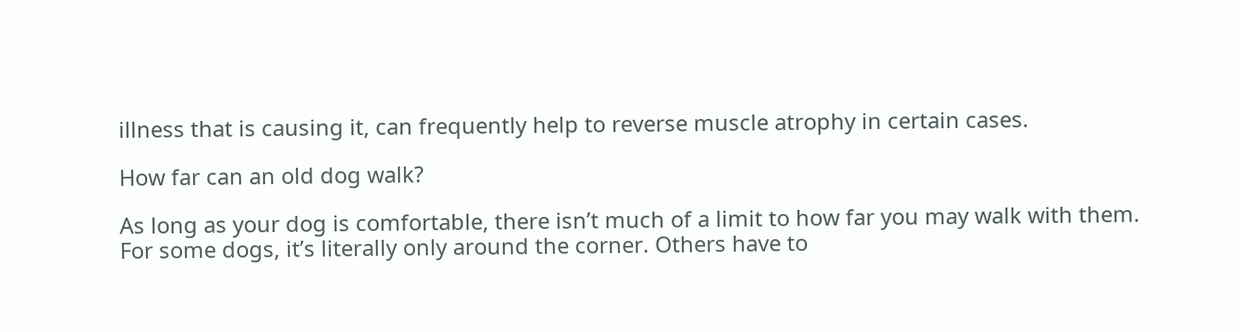illness that is causing it, can frequently help to reverse muscle atrophy in certain cases.

How far can an old dog walk?

As long as your dog is comfortable, there isn’t much of a limit to how far you may walk with them. For some dogs, it’s literally only around the corner. Others have to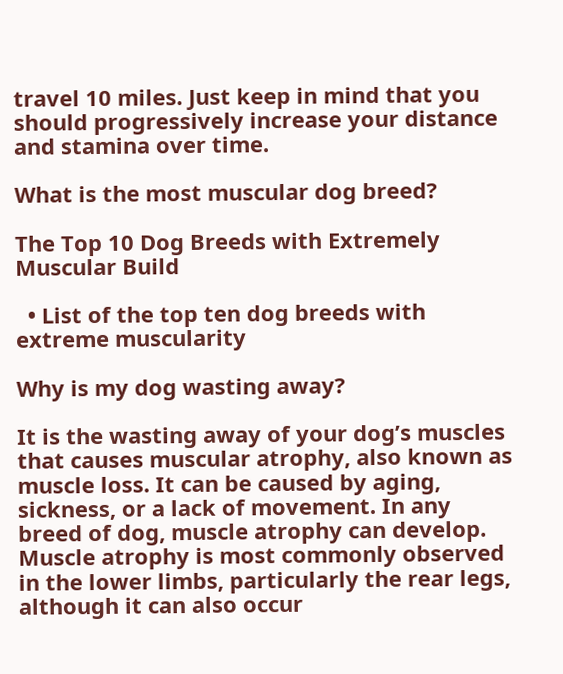travel 10 miles. Just keep in mind that you should progressively increase your distance and stamina over time.

What is the most muscular dog breed?

The Top 10 Dog Breeds with Extremely Muscular Build

  • List of the top ten dog breeds with extreme muscularity

Why is my dog wasting away?

It is the wasting away of your dog’s muscles that causes muscular atrophy, also known as muscle loss. It can be caused by aging, sickness, or a lack of movement. In any breed of dog, muscle atrophy can develop. Muscle atrophy is most commonly observed in the lower limbs, particularly the rear legs, although it can also occur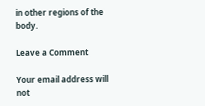in other regions of the body.

Leave a Comment

Your email address will not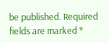be published. Required fields are marked *